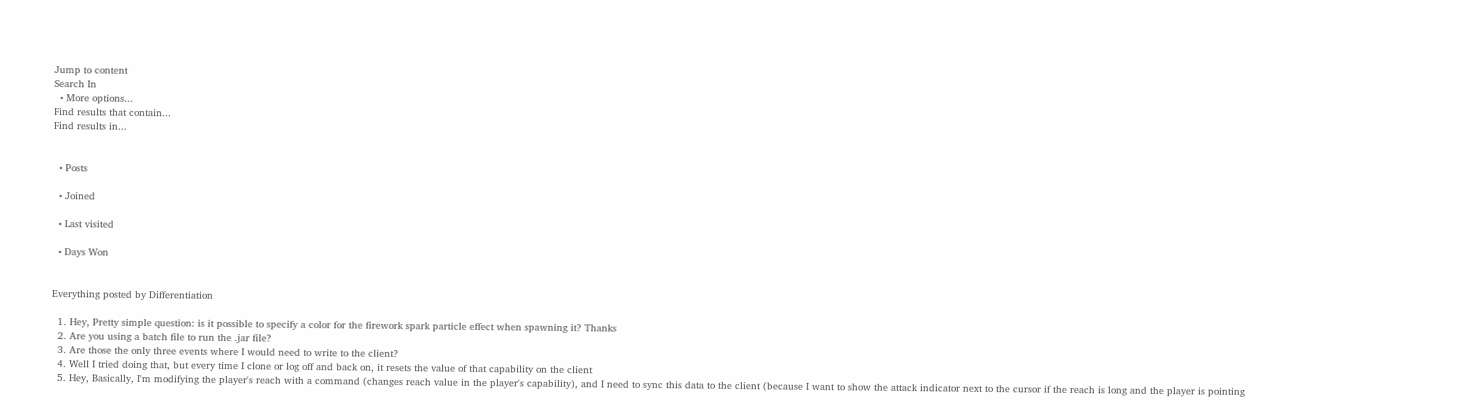Jump to content
Search In
  • More options...
Find results that contain...
Find results in...


  • Posts

  • Joined

  • Last visited

  • Days Won


Everything posted by Differentiation

  1. Hey, Pretty simple question: is it possible to specify a color for the firework spark particle effect when spawning it? Thanks
  2. Are you using a batch file to run the .jar file?
  3. Are those the only three events where I would need to write to the client?
  4. Well I tried doing that, but every time I clone or log off and back on, it resets the value of that capability on the client
  5. Hey, Basically, I'm modifying the player's reach with a command (changes reach value in the player's capability), and I need to sync this data to the client (because I want to show the attack indicator next to the cursor if the reach is long and the player is pointing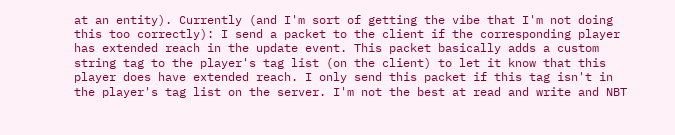at an entity). Currently (and I'm sort of getting the vibe that I'm not doing this too correctly): I send a packet to the client if the corresponding player has extended reach in the update event. This packet basically adds a custom string tag to the player's tag list (on the client) to let it know that this player does have extended reach. I only send this packet if this tag isn't in the player's tag list on the server. I'm not the best at read and write and NBT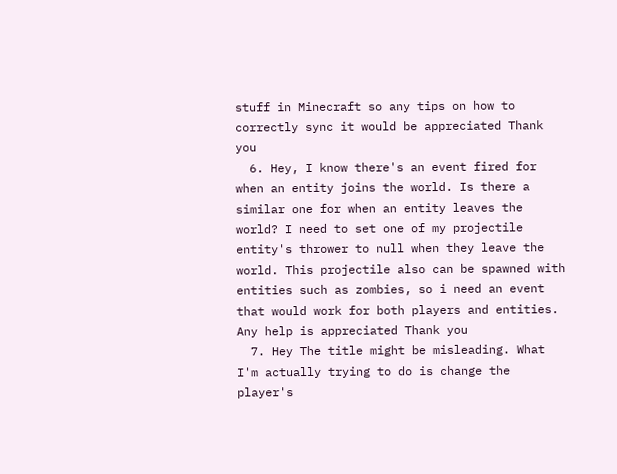stuff in Minecraft so any tips on how to correctly sync it would be appreciated Thank you
  6. Hey, I know there's an event fired for when an entity joins the world. Is there a similar one for when an entity leaves the world? I need to set one of my projectile entity's thrower to null when they leave the world. This projectile also can be spawned with entities such as zombies, so i need an event that would work for both players and entities. Any help is appreciated Thank you
  7. Hey The title might be misleading. What I'm actually trying to do is change the player's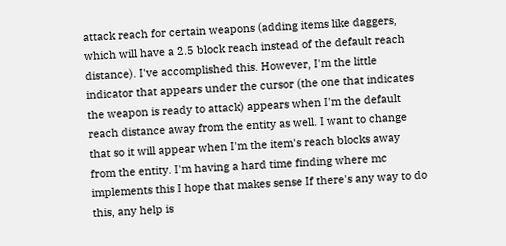attack reach for certain weapons (adding items like daggers, which will have a 2.5 block reach instead of the default reach distance). I've accomplished this. However, I'm the little indicator that appears under the cursor (the one that indicates the weapon is ready to attack) appears when I'm the default reach distance away from the entity as well. I want to change that so it will appear when I'm the item's reach blocks away from the entity. I'm having a hard time finding where mc implements this I hope that makes sense If there's any way to do this, any help is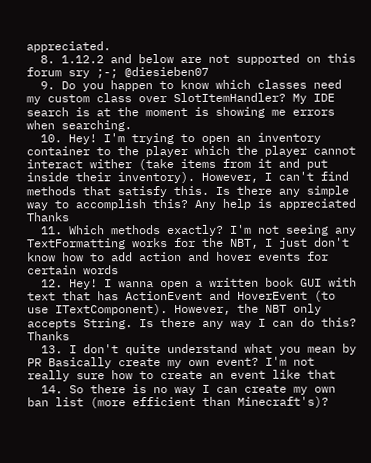appreciated.
  8. 1.12.2 and below are not supported on this forum sry ;-; @diesieben07
  9. Do you happen to know which classes need my custom class over SlotItemHandler? My IDE search is at the moment is showing me errors when searching.
  10. Hey! I'm trying to open an inventory container to the player which the player cannot interact wither (take items from it and put inside their inventory). However, I can't find methods that satisfy this. Is there any simple way to accomplish this? Any help is appreciated Thanks
  11. Which methods exactly? I'm not seeing any TextFormatting works for the NBT, I just don't know how to add action and hover events for certain words
  12. Hey! I wanna open a written book GUI with text that has ActionEvent and HoverEvent (to use ITextComponent). However, the NBT only accepts String. Is there any way I can do this? Thanks
  13. I don't quite understand what you mean by PR Basically create my own event? I'm not really sure how to create an event like that
  14. So there is no way I can create my own ban list (more efficient than Minecraft's)?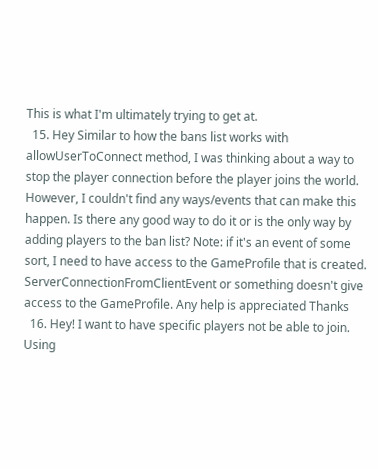This is what I'm ultimately trying to get at.
  15. Hey Similar to how the bans list works with allowUserToConnect method, I was thinking about a way to stop the player connection before the player joins the world. However, I couldn't find any ways/events that can make this happen. Is there any good way to do it or is the only way by adding players to the ban list? Note: if it's an event of some sort, I need to have access to the GameProfile that is created. ServerConnectionFromClientEvent or something doesn't give access to the GameProfile. Any help is appreciated Thanks
  16. Hey! I want to have specific players not be able to join. Using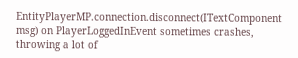EntityPlayerMP.connection.disconnect(ITextComponent msg) on PlayerLoggedInEvent sometimes crashes, throwing a lot of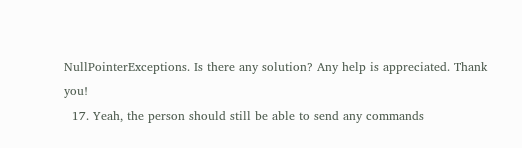NullPointerExceptions. Is there any solution? Any help is appreciated. Thank you!
  17. Yeah, the person should still be able to send any commands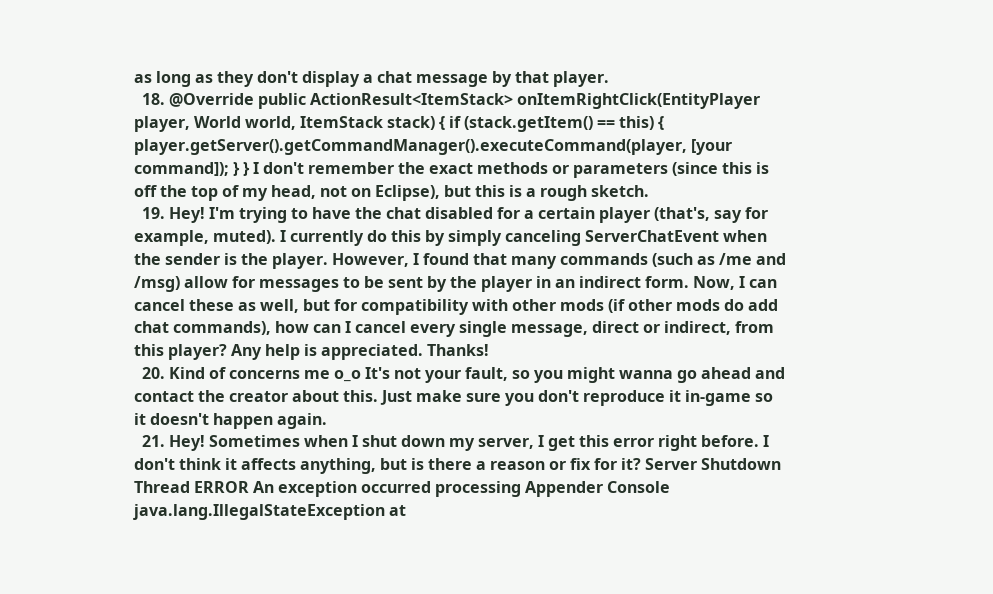as long as they don't display a chat message by that player.
  18. @Override public ActionResult<ItemStack> onItemRightClick(EntityPlayer player, World world, ItemStack stack) { if (stack.getItem() == this) { player.getServer().getCommandManager().executeCommand(player, [your command]); } } I don't remember the exact methods or parameters (since this is off the top of my head, not on Eclipse), but this is a rough sketch.
  19. Hey! I'm trying to have the chat disabled for a certain player (that's, say for example, muted). I currently do this by simply canceling ServerChatEvent when the sender is the player. However, I found that many commands (such as /me and /msg) allow for messages to be sent by the player in an indirect form. Now, I can cancel these as well, but for compatibility with other mods (if other mods do add chat commands), how can I cancel every single message, direct or indirect, from this player? Any help is appreciated. Thanks!
  20. Kind of concerns me o_o It's not your fault, so you might wanna go ahead and contact the creator about this. Just make sure you don't reproduce it in-game so it doesn't happen again.
  21. Hey! Sometimes when I shut down my server, I get this error right before. I don't think it affects anything, but is there a reason or fix for it? Server Shutdown Thread ERROR An exception occurred processing Appender Console java.lang.IllegalStateException at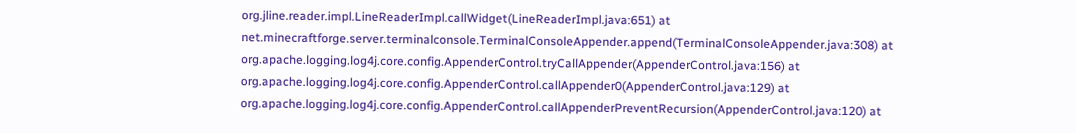org.jline.reader.impl.LineReaderImpl.callWidget(LineReaderImpl.java:651) at net.minecraftforge.server.terminalconsole.TerminalConsoleAppender.append(TerminalConsoleAppender.java:308) at org.apache.logging.log4j.core.config.AppenderControl.tryCallAppender(AppenderControl.java:156) at org.apache.logging.log4j.core.config.AppenderControl.callAppender0(AppenderControl.java:129) at org.apache.logging.log4j.core.config.AppenderControl.callAppenderPreventRecursion(AppenderControl.java:120) at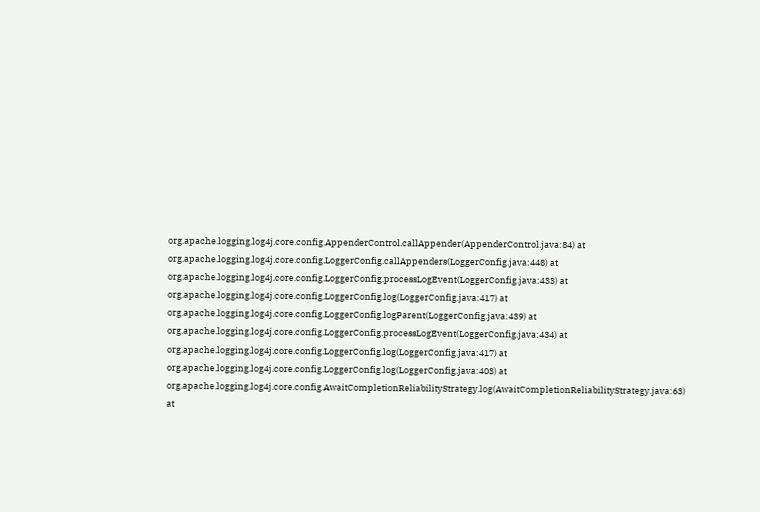org.apache.logging.log4j.core.config.AppenderControl.callAppender(AppenderControl.java:84) at org.apache.logging.log4j.core.config.LoggerConfig.callAppenders(LoggerConfig.java:448) at org.apache.logging.log4j.core.config.LoggerConfig.processLogEvent(LoggerConfig.java:433) at org.apache.logging.log4j.core.config.LoggerConfig.log(LoggerConfig.java:417) at org.apache.logging.log4j.core.config.LoggerConfig.logParent(LoggerConfig.java:439) at org.apache.logging.log4j.core.config.LoggerConfig.processLogEvent(LoggerConfig.java:434) at org.apache.logging.log4j.core.config.LoggerConfig.log(LoggerConfig.java:417) at org.apache.logging.log4j.core.config.LoggerConfig.log(LoggerConfig.java:403) at org.apache.logging.log4j.core.config.AwaitCompletionReliabilityStrategy.log(AwaitCompletionReliabilityStrategy.java:63) at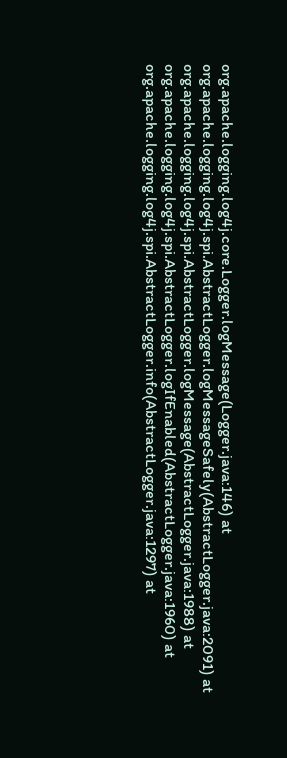org.apache.logging.log4j.core.Logger.logMessage(Logger.java:146) at org.apache.logging.log4j.spi.AbstractLogger.logMessageSafely(AbstractLogger.java:2091) at org.apache.logging.log4j.spi.AbstractLogger.logMessage(AbstractLogger.java:1988) at org.apache.logging.log4j.spi.AbstractLogger.logIfEnabled(AbstractLogger.java:1960) at org.apache.logging.log4j.spi.AbstractLogger.info(AbstractLogger.java:1297) at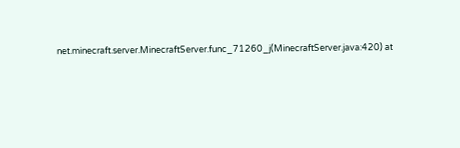net.minecraft.server.MinecraftServer.func_71260_j(MinecraftServer.java:420) at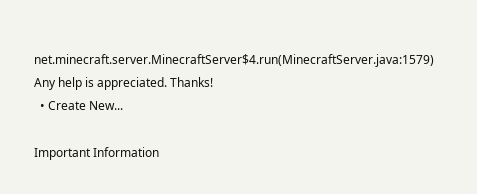net.minecraft.server.MinecraftServer$4.run(MinecraftServer.java:1579) Any help is appreciated. Thanks!
  • Create New...

Important Information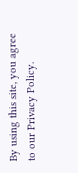By using this site, you agree to our Privacy Policy.